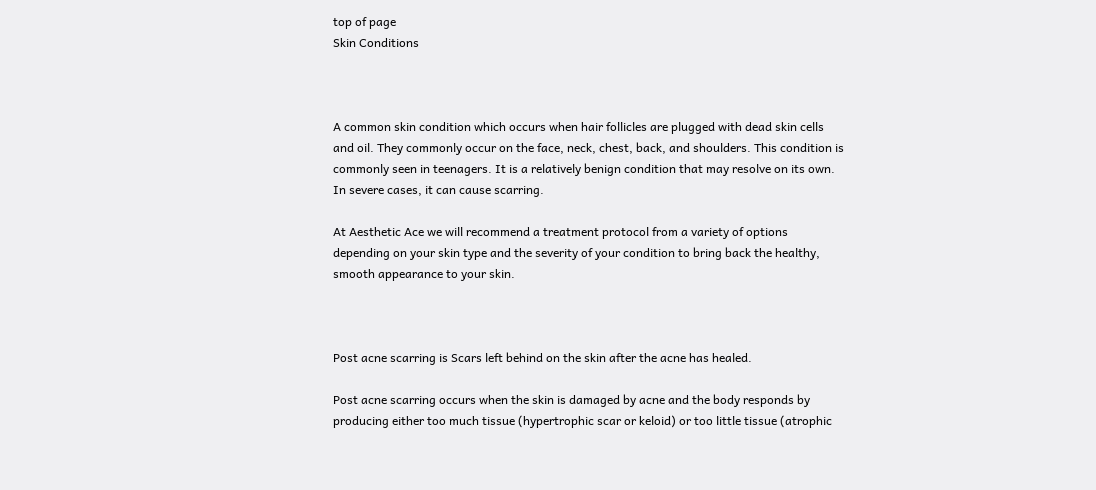top of page
Skin Conditions



A common skin condition which occurs when hair follicles are plugged with dead skin cells and oil. They commonly occur on the face, neck, chest, back, and shoulders. This condition is commonly seen in teenagers. It is a relatively benign condition that may resolve on its own. In severe cases, it can cause scarring.

At Aesthetic Ace we will recommend a treatment protocol from a variety of options depending on your skin type and the severity of your condition to bring back the healthy, smooth appearance to your skin.



Post acne scarring is Scars left behind on the skin after the acne has healed.

Post acne scarring occurs when the skin is damaged by acne and the body responds by producing either too much tissue (hypertrophic scar or keloid) or too little tissue (atrophic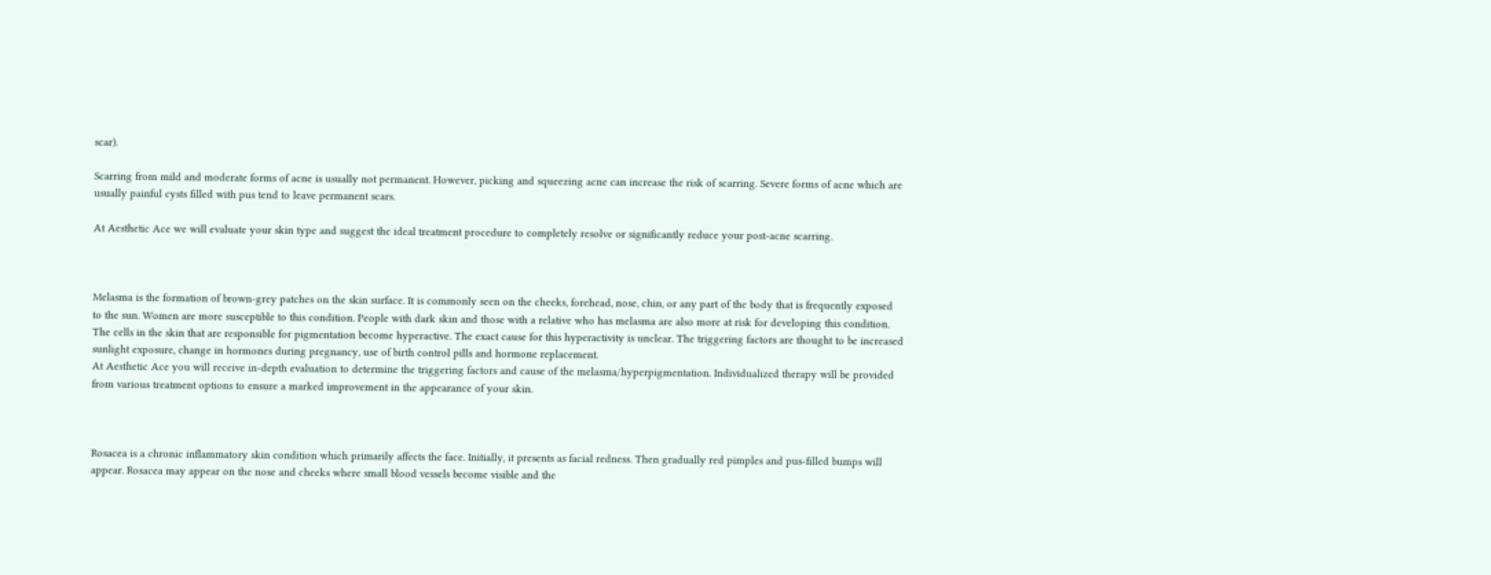scar).

Scarring from mild and moderate forms of acne is usually not permanent. However, picking and squeezing acne can increase the risk of scarring. Severe forms of acne which are usually painful cysts filled with pus tend to leave permanent scars.

At Aesthetic Ace we will evaluate your skin type and suggest the ideal treatment procedure to completely resolve or significantly reduce your post-acne scarring.



Melasma is the formation of brown-grey patches on the skin surface. It is commonly seen on the cheeks, forehead, nose, chin, or any part of the body that is frequently exposed to the sun. Women are more susceptible to this condition. People with dark skin and those with a relative who has melasma are also more at risk for developing this condition. The cells in the skin that are responsible for pigmentation become hyperactive. The exact cause for this hyperactivity is unclear. The triggering factors are thought to be increased sunlight exposure, change in hormones during pregnancy, use of birth control pills and hormone replacement.
At Aesthetic Ace you will receive in-depth evaluation to determine the triggering factors and cause of the melasma/hyperpigmentation. Individualized therapy will be provided from various treatment options to ensure a marked improvement in the appearance of your skin.



Rosacea is a chronic inflammatory skin condition which primarily affects the face. Initially, it presents as facial redness. Then gradually red pimples and pus-filled bumps will appear. Rosacea may appear on the nose and cheeks where small blood vessels become visible and the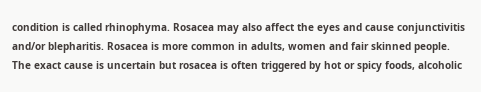condition is called rhinophyma. Rosacea may also affect the eyes and cause conjunctivitis and/or blepharitis. Rosacea is more common in adults, women and fair skinned people.
The exact cause is uncertain but rosacea is often triggered by hot or spicy foods, alcoholic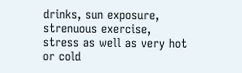drinks, sun exposure, strenuous exercise, stress as well as very hot or cold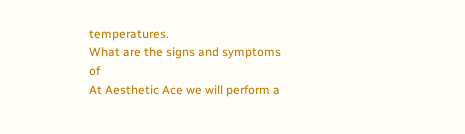temperatures.
What are the signs and symptoms of
At Aesthetic Ace we will perform a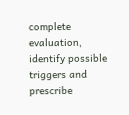complete evaluation, identify possible triggers and prescribe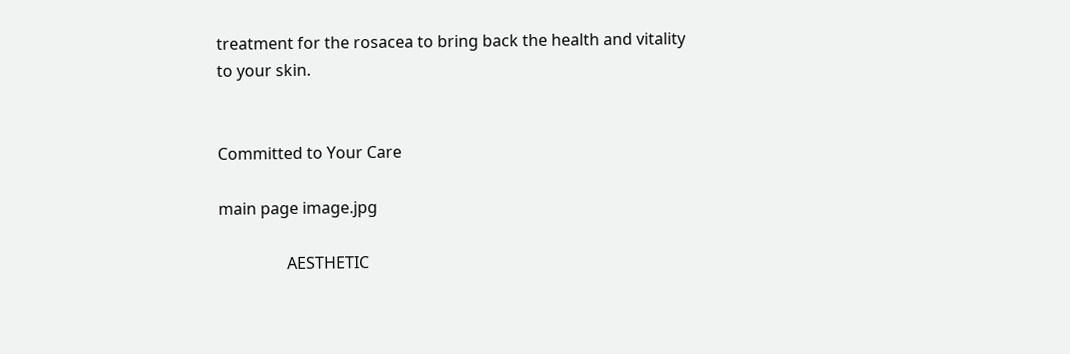treatment for the rosacea to bring back the health and vitality to your skin.


Committed to Your Care

main page image.jpg

                 AESTHETIC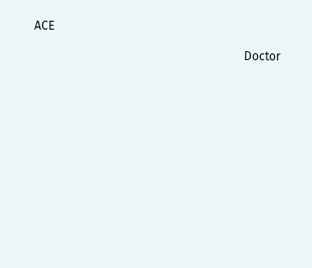ACE

                                                                      Doctor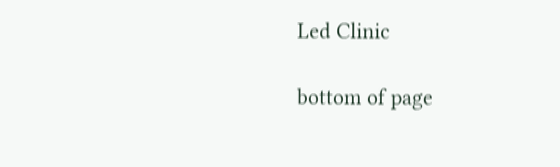Led Clinic

bottom of page